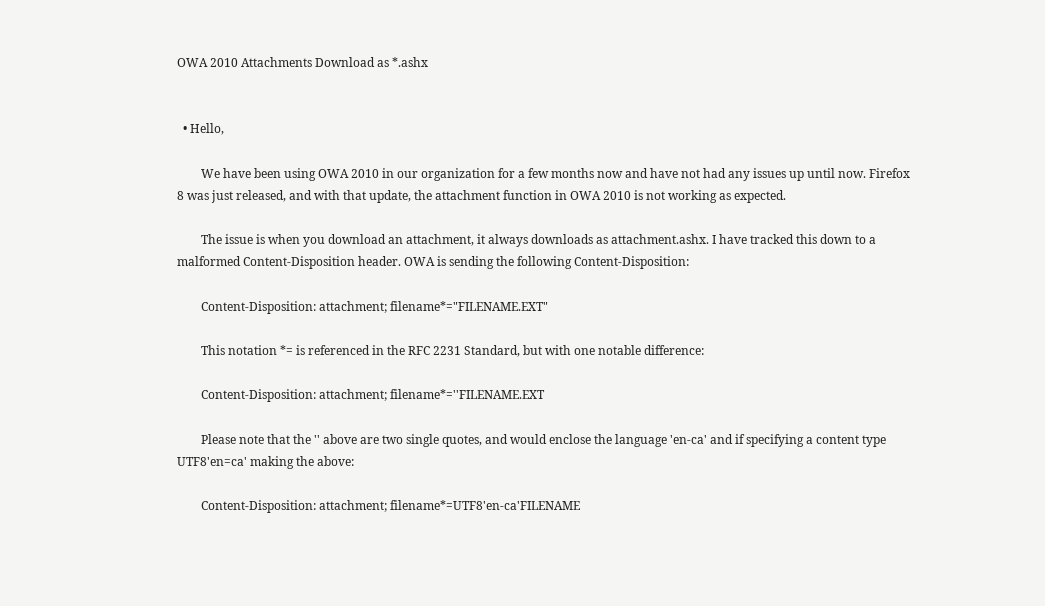OWA 2010 Attachments Download as *.ashx


  • Hello,

        We have been using OWA 2010 in our organization for a few months now and have not had any issues up until now. Firefox 8 was just released, and with that update, the attachment function in OWA 2010 is not working as expected.

        The issue is when you download an attachment, it always downloads as attachment.ashx. I have tracked this down to a malformed Content-Disposition header. OWA is sending the following Content-Disposition:

        Content-Disposition: attachment; filename*="FILENAME.EXT"

        This notation *= is referenced in the RFC 2231 Standard, but with one notable difference:

        Content-Disposition: attachment; filename*=''FILENAME.EXT

        Please note that the '' above are two single quotes, and would enclose the language 'en-ca' and if specifying a content type UTF8'en=ca' making the above:

        Content-Disposition: attachment; filename*=UTF8'en-ca'FILENAME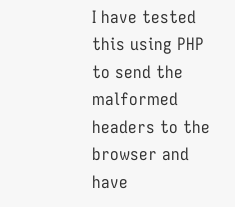I have tested this using PHP to send the malformed headers to the browser and have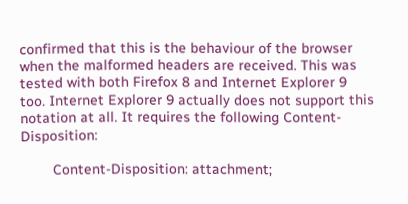confirmed that this is the behaviour of the browser when the malformed headers are received. This was tested with both Firefox 8 and Internet Explorer 9 too. Internet Explorer 9 actually does not support this notation at all. It requires the following Content-Disposition:

        Content-Disposition: attachment;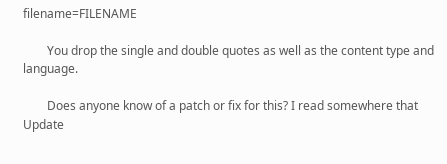filename=FILENAME

        You drop the single and double quotes as well as the content type and language.

        Does anyone know of a patch or fix for this? I read somewhere that Update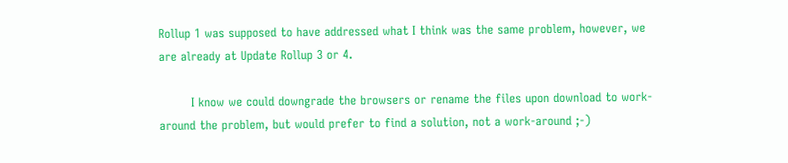Rollup 1 was supposed to have addressed what I think was the same problem, however, we are already at Update Rollup 3 or 4.

        I know we could downgrade the browsers or rename the files upon download to work-around the problem, but would prefer to find a solution, not a work-around ;-)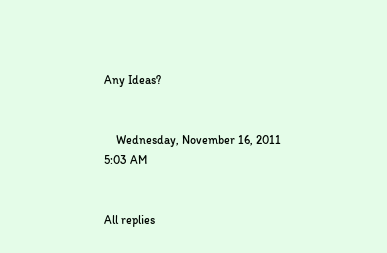Any Ideas?


    Wednesday, November 16, 2011 5:03 AM


All replies